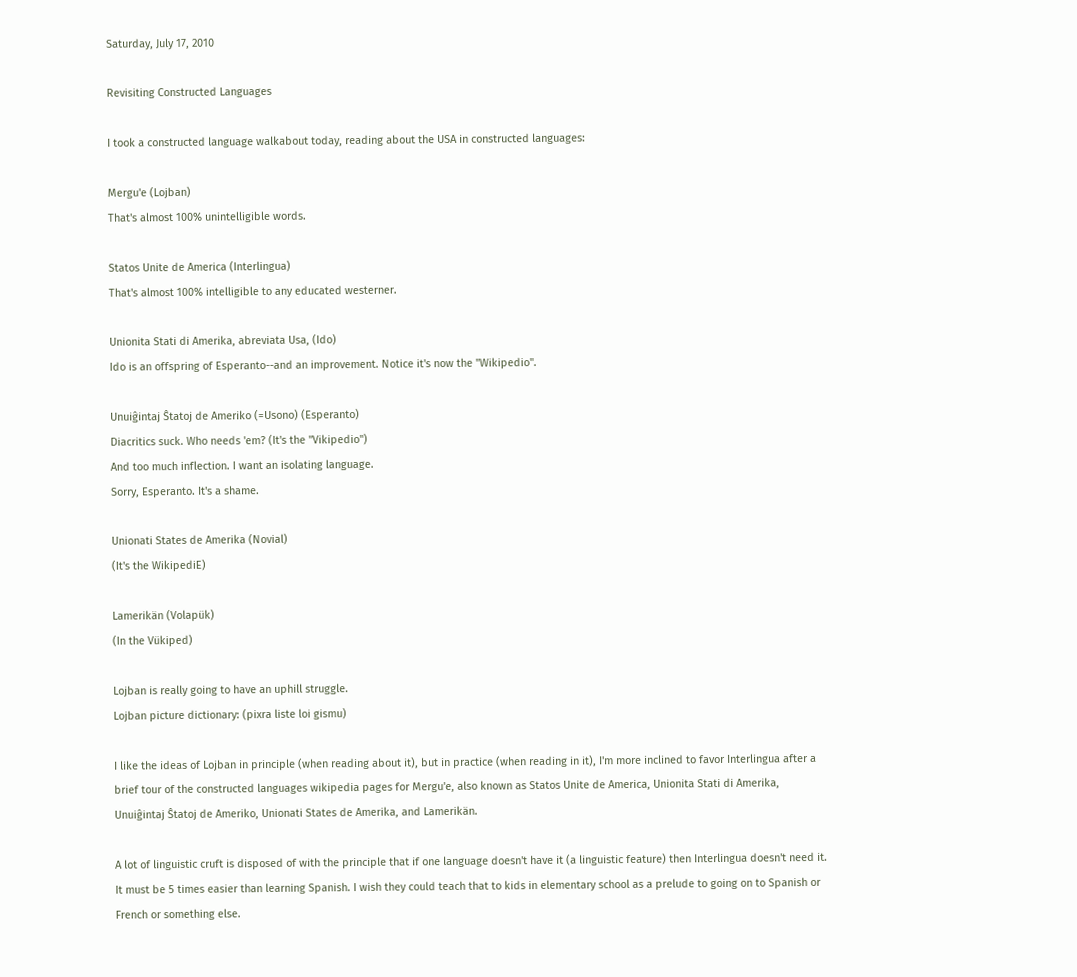Saturday, July 17, 2010

Revisiting Constructed Languages

I took a constructed language walkabout today, reading about the USA in constructed languages:

Mergu'e (Lojban)
That's almost 100% unintelligible words.

Statos Unite de America (Interlingua)
That's almost 100% intelligible to any educated westerner.

Unionita Stati di Amerika, abreviata Usa, (Ido)
Ido is an offspring of Esperanto--and an improvement. Notice it's now the "Wikipedio".

Unuiĝintaj Ŝtatoj de Ameriko (=Usono) (Esperanto)
Diacritics suck. Who needs 'em? (It's the "Vikipedio")
And too much inflection. I want an isolating language.
Sorry, Esperanto. It's a shame.

Unionati States de Amerika (Novial)
(It's the WikipediE)

Lamerikän (Volapük)
(In the Vükiped)

Lojban is really going to have an uphill struggle.
Lojban picture dictionary: (pixra liste loi gismu)

I like the ideas of Lojban in principle (when reading about it), but in practice (when reading in it), I'm more inclined to favor Interlingua after a brief tour of the constructed languages wikipedia pages for Mergu'e, also known as Statos Unite de America, Unionita Stati di Amerika, Unuiĝintaj Ŝtatoj de Ameriko, Unionati States de Amerika, and Lamerikän.

A lot of linguistic cruft is disposed of with the principle that if one language doesn't have it (a linguistic feature) then Interlingua doesn't need it. It must be 5 times easier than learning Spanish. I wish they could teach that to kids in elementary school as a prelude to going on to Spanish or French or something else.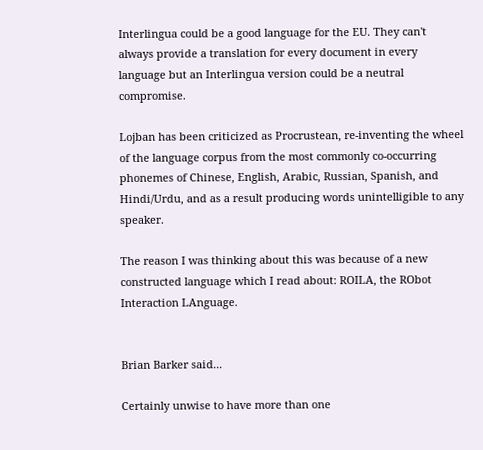Interlingua could be a good language for the EU. They can't always provide a translation for every document in every language but an Interlingua version could be a neutral compromise.

Lojban has been criticized as Procrustean, re-inventing the wheel of the language corpus from the most commonly co-occurring phonemes of Chinese, English, Arabic, Russian, Spanish, and Hindi/Urdu, and as a result producing words unintelligible to any speaker.

The reason I was thinking about this was because of a new constructed language which I read about: ROILA, the RObot Interaction LAnguage.


Brian Barker said...

Certainly unwise to have more than one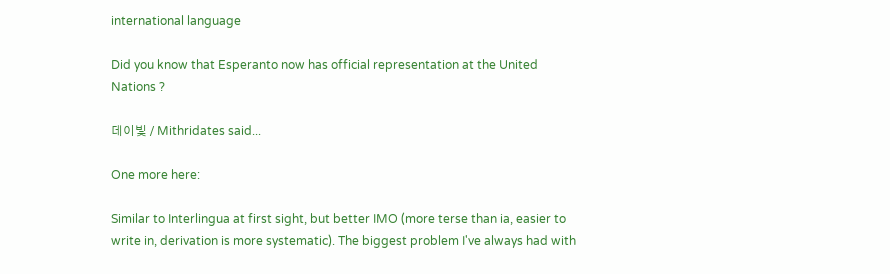international language

Did you know that Esperanto now has official representation at the United Nations ?

데이빛 / Mithridates said...

One more here:

Similar to Interlingua at first sight, but better IMO (more terse than ia, easier to write in, derivation is more systematic). The biggest problem I've always had with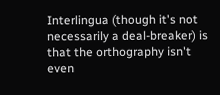Interlingua (though it's not necessarily a deal-breaker) is that the orthography isn't even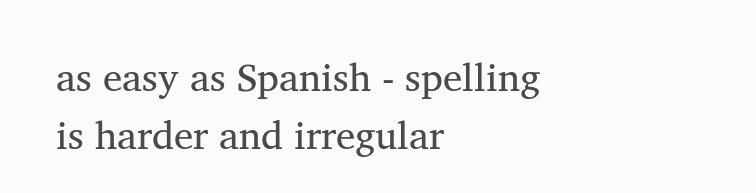as easy as Spanish - spelling is harder and irregular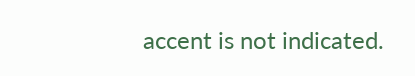accent is not indicated.